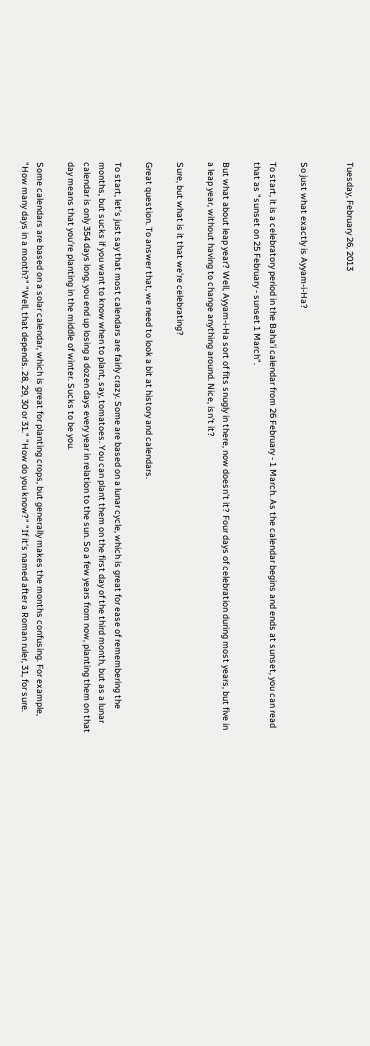Tuesday, February 26, 2013


So just what exactly is Ayyam-i-Ha?

To start, it is a celebratory period in the Baha'i calendar from 26 February - 1 March. As the calendar begins and ends at sunset, you can read that as "sunset on 25 February - sunset 1 March".

But what about leap year? Well, Ayyam-i-Ha sort of fits snugly in there, now doesn't it? Four days of celebration during most years, but five in a leap year, without having to change anything around. Nice, isn't it?

Sure, but what is it that we're celebrating?

Great question. To answer that, we need to look a bit at history and calendars.

To start, let's just say that most calendars are fairly crazy. Some are based on a lunar cycle, which is great for ease of remembering the months, but sucks if you want to know when to plant, say, tomatoes. You can plant them on the first day of the third month, but as a lunar calendar is only 354 days long, you end up losing a dozen days every year in relation to the sun. So a few years from now, planting them on that day means that you're planting in the middle of winter. Sucks to be you.

Some calendars are based on a solar calendar, which is great for planting crops, but generally makes the months confusing. For example, "How many days in a month?" "Well, that depends. 28, 29, 30 or 31." "How do you know?" "If it's named after a Roman ruler, 31, for sure.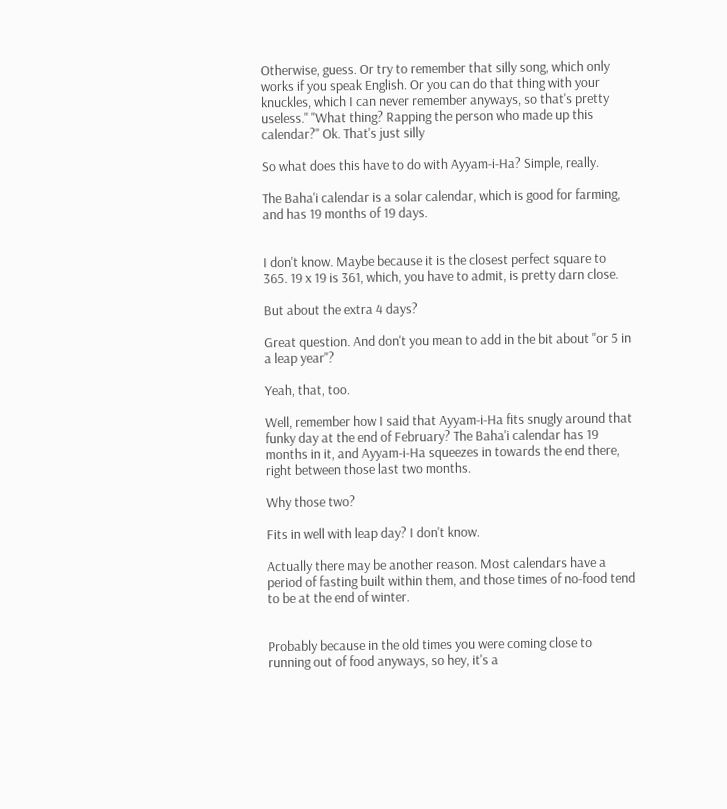Otherwise, guess. Or try to remember that silly song, which only works if you speak English. Or you can do that thing with your knuckles, which I can never remember anyways, so that's pretty useless." "What thing? Rapping the person who made up this calendar?" Ok. That's just silly

So what does this have to do with Ayyam-i-Ha? Simple, really.

The Baha'i calendar is a solar calendar, which is good for farming, and has 19 months of 19 days.


I don't know. Maybe because it is the closest perfect square to 365. 19 x 19 is 361, which, you have to admit, is pretty darn close.

But about the extra 4 days?

Great question. And don't you mean to add in the bit about "or 5 in a leap year"?

Yeah, that, too.

Well, remember how I said that Ayyam-i-Ha fits snugly around that funky day at the end of February? The Baha'i calendar has 19 months in it, and Ayyam-i-Ha squeezes in towards the end there, right between those last two months.

Why those two?

Fits in well with leap day? I don't know.

Actually there may be another reason. Most calendars have a period of fasting built within them, and those times of no-food tend to be at the end of winter.


Probably because in the old times you were coming close to running out of food anyways, so hey, it's a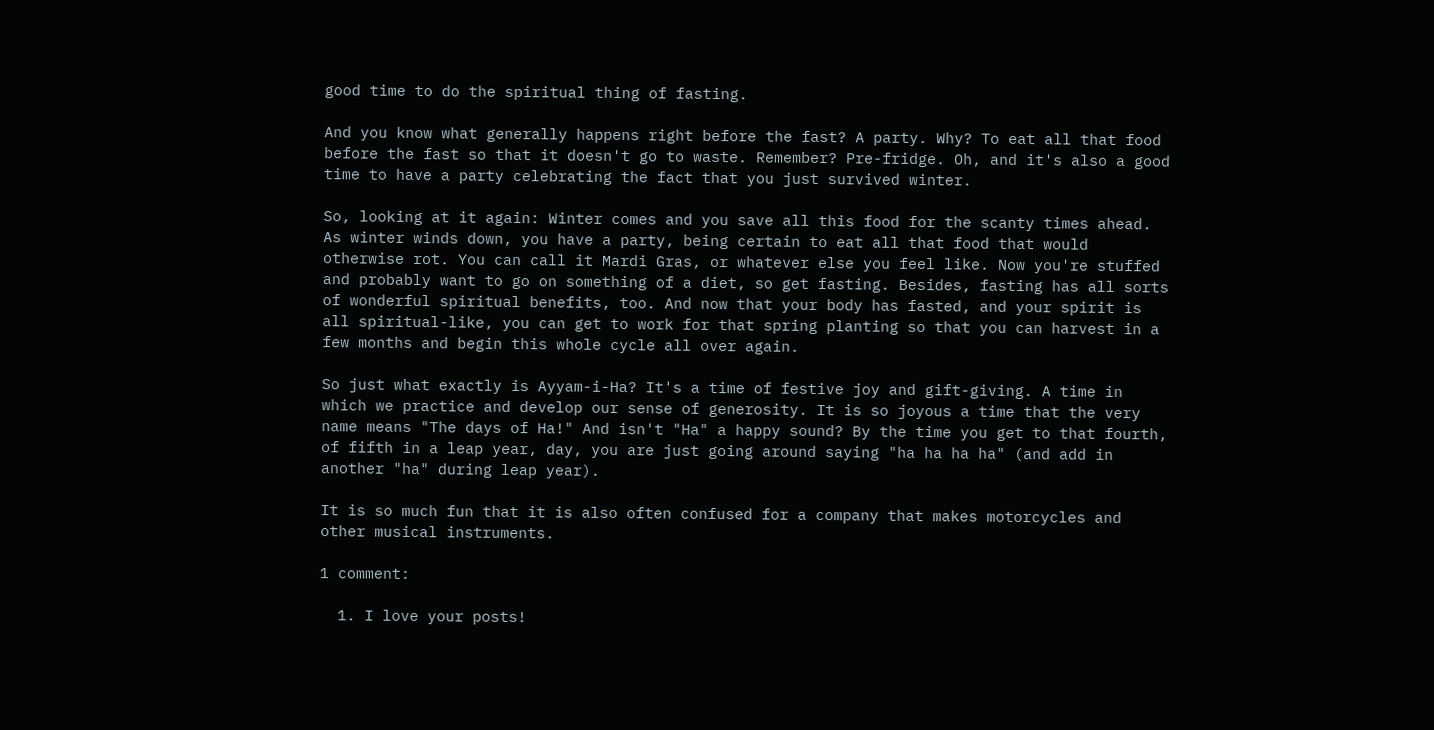good time to do the spiritual thing of fasting.

And you know what generally happens right before the fast? A party. Why? To eat all that food before the fast so that it doesn't go to waste. Remember? Pre-fridge. Oh, and it's also a good time to have a party celebrating the fact that you just survived winter.

So, looking at it again: Winter comes and you save all this food for the scanty times ahead. As winter winds down, you have a party, being certain to eat all that food that would otherwise rot. You can call it Mardi Gras, or whatever else you feel like. Now you're stuffed and probably want to go on something of a diet, so get fasting. Besides, fasting has all sorts of wonderful spiritual benefits, too. And now that your body has fasted, and your spirit is all spiritual-like, you can get to work for that spring planting so that you can harvest in a few months and begin this whole cycle all over again.

So just what exactly is Ayyam-i-Ha? It's a time of festive joy and gift-giving. A time in which we practice and develop our sense of generosity. It is so joyous a time that the very name means "The days of Ha!" And isn't "Ha" a happy sound? By the time you get to that fourth, of fifth in a leap year, day, you are just going around saying "ha ha ha ha" (and add in another "ha" during leap year).

It is so much fun that it is also often confused for a company that makes motorcycles and other musical instruments.

1 comment:

  1. I love your posts!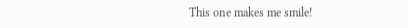This one makes me smile!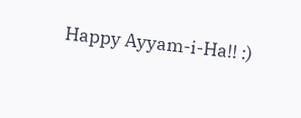Happy Ayyam-i-Ha!! :)